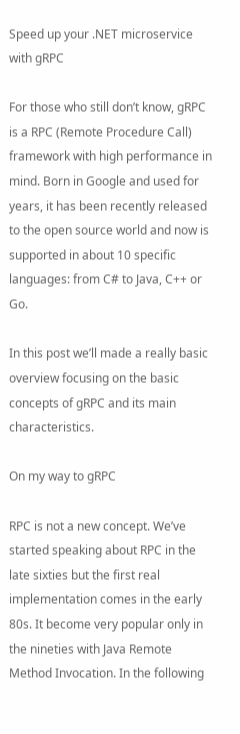Speed up your .NET microservice with gRPC

For those who still don’t know, gRPC is a RPC (Remote Procedure Call) framework with high performance in mind. Born in Google and used for years, it has been recently released to the open source world and now is supported in about 10 specific languages: from C# to Java, C++ or Go.

In this post we’ll made a really basic overview focusing on the basic concepts of gRPC and its main characteristics.

On my way to gRPC

RPC is not a new concept. We’ve started speaking about RPC in the late sixties but the first real implementation comes in the early 80s. It become very popular only in the nineties with Java Remote Method Invocation. In the following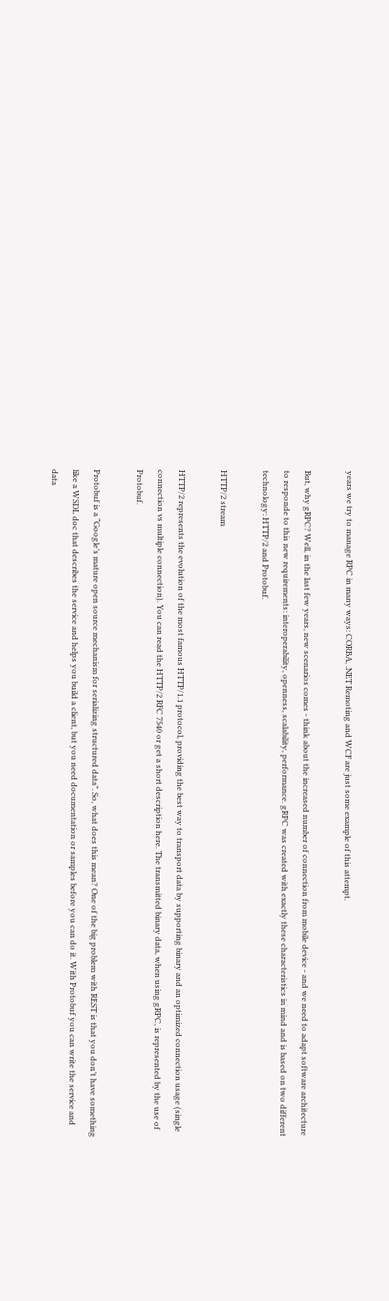years we try to manage RPC in many ways: CORBA, .NET Remoting and WCF are just some example of this attempt.

But, why gRPC? Well, in the last few years, new scenarios comes - think about the increased number of connection from mobile device - and we need to adapt software architecture to responde to this new requirements: interoperability, openness, scalability, performance. gRPC was created with exactly these characteristics in mind and is based on two different technology: HTTP/2 and Protobuf.

HTTP/2 stream

HTTP/2 represents the evolution of the most famous HTTP/1.1 protocol, providing the best way to transport data by supporting binary and an optimized connection usage (single connection vs multiple connection). You can read the HTTP/2 RFC 7540 or get a short description here. The transmitted binary data, when using gRPC, is represented by the use of Protobuf.

Protobuf is a “Google’s mature open source mechanism for serializing structured data”. So, what does this mean? One of the big problem with REST is that you don’t have something like a WSDL doc that describes the service and helps you build a client, but you need documentation or samples before you can do it. With Protobuf you can write the service and data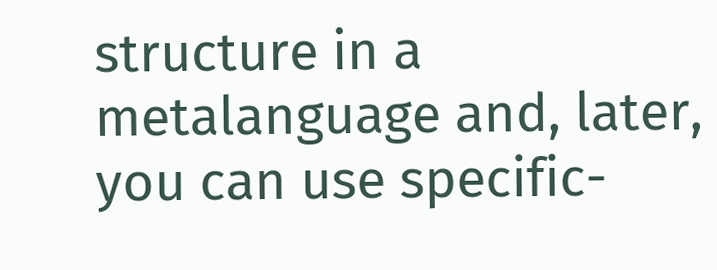structure in a metalanguage and, later, you can use specific-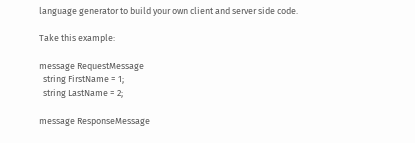language generator to build your own client and server side code.

Take this example:

message RequestMessage
  string FirstName = 1;
  string LastName = 2;

message ResponseMessage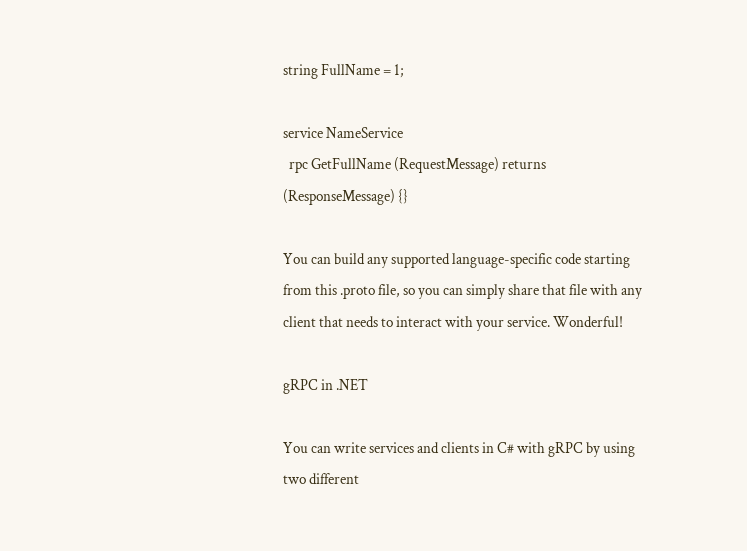string FullName = 1;

service NameService
  rpc GetFullName (RequestMessage) returns (ResponseMessage) {}

You can build any supported language-specific code starting from this .proto file, so you can simply share that file with any client that needs to interact with your service. Wonderful!

gRPC in .NET

You can write services and clients in C# with gRPC by using two different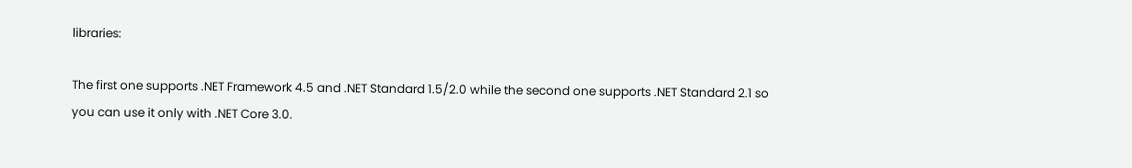libraries:

The first one supports .NET Framework 4.5 and .NET Standard 1.5/2.0 while the second one supports .NET Standard 2.1 so you can use it only with .NET Core 3.0.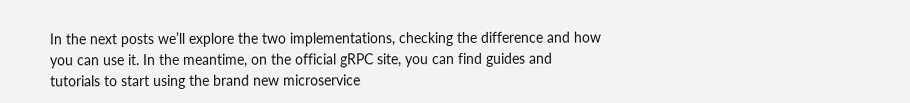In the next posts we’ll explore the two implementations, checking the difference and how you can use it. In the meantime, on the official gRPC site, you can find guides and tutorials to start using the brand new microservice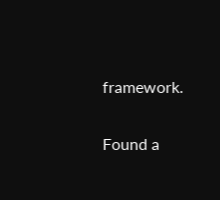framework.


Found a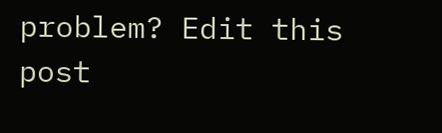problem? Edit this post